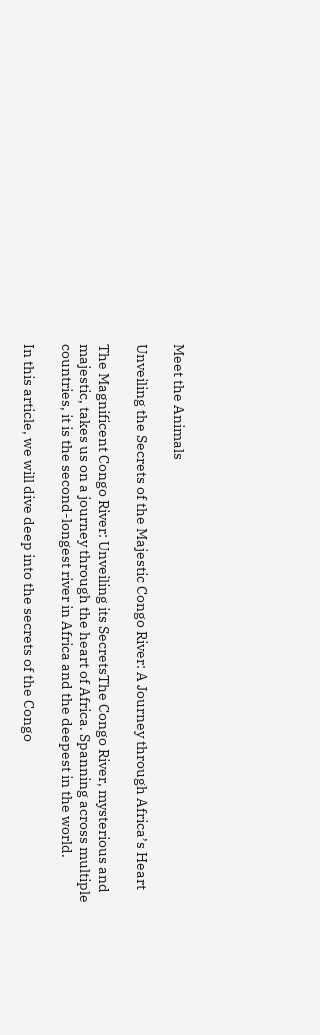Meet the Animals

Unveiling the Secrets of the Majestic Congo River: A Journey through Africa’s Heart

The Magnificent Congo River: Unveiling its SecretsThe Congo River, mysterious and majestic, takes us on a journey through the heart of Africa. Spanning across multiple countries, it is the second-longest river in Africa and the deepest in the world.

In this article, we will dive deep into the secrets of the Congo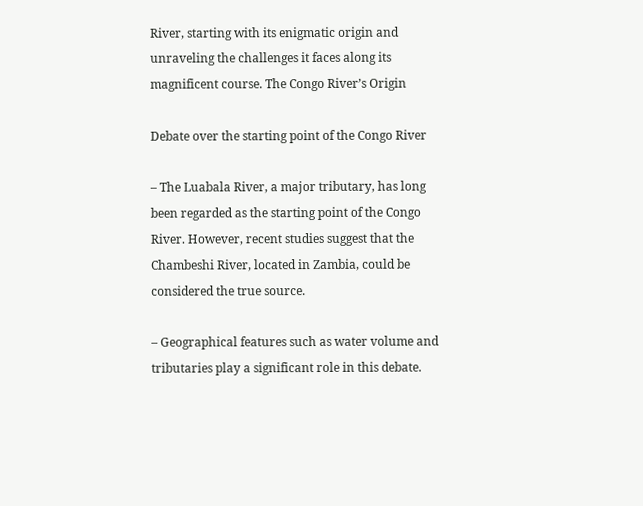River, starting with its enigmatic origin and unraveling the challenges it faces along its magnificent course. The Congo River’s Origin

Debate over the starting point of the Congo River

– The Luabala River, a major tributary, has long been regarded as the starting point of the Congo River. However, recent studies suggest that the Chambeshi River, located in Zambia, could be considered the true source.

– Geographical features such as water volume and tributaries play a significant role in this debate.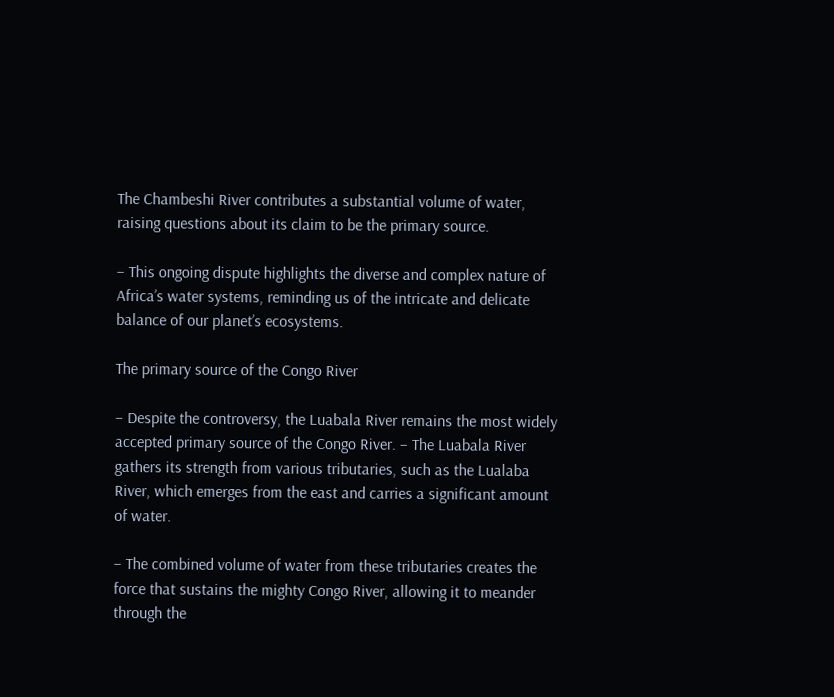The Chambeshi River contributes a substantial volume of water, raising questions about its claim to be the primary source.

– This ongoing dispute highlights the diverse and complex nature of Africa’s water systems, reminding us of the intricate and delicate balance of our planet’s ecosystems.

The primary source of the Congo River

– Despite the controversy, the Luabala River remains the most widely accepted primary source of the Congo River. – The Luabala River gathers its strength from various tributaries, such as the Lualaba River, which emerges from the east and carries a significant amount of water.

– The combined volume of water from these tributaries creates the force that sustains the mighty Congo River, allowing it to meander through the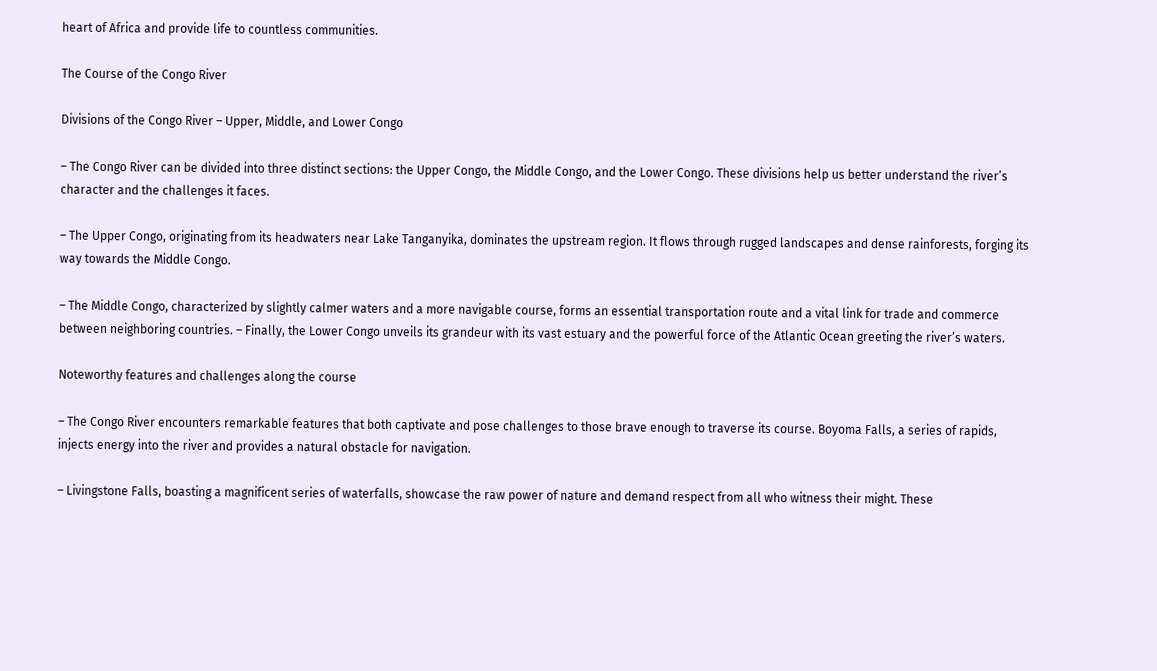heart of Africa and provide life to countless communities.

The Course of the Congo River

Divisions of the Congo River – Upper, Middle, and Lower Congo

– The Congo River can be divided into three distinct sections: the Upper Congo, the Middle Congo, and the Lower Congo. These divisions help us better understand the river’s character and the challenges it faces.

– The Upper Congo, originating from its headwaters near Lake Tanganyika, dominates the upstream region. It flows through rugged landscapes and dense rainforests, forging its way towards the Middle Congo.

– The Middle Congo, characterized by slightly calmer waters and a more navigable course, forms an essential transportation route and a vital link for trade and commerce between neighboring countries. – Finally, the Lower Congo unveils its grandeur with its vast estuary and the powerful force of the Atlantic Ocean greeting the river’s waters.

Noteworthy features and challenges along the course

– The Congo River encounters remarkable features that both captivate and pose challenges to those brave enough to traverse its course. Boyoma Falls, a series of rapids, injects energy into the river and provides a natural obstacle for navigation.

– Livingstone Falls, boasting a magnificent series of waterfalls, showcase the raw power of nature and demand respect from all who witness their might. These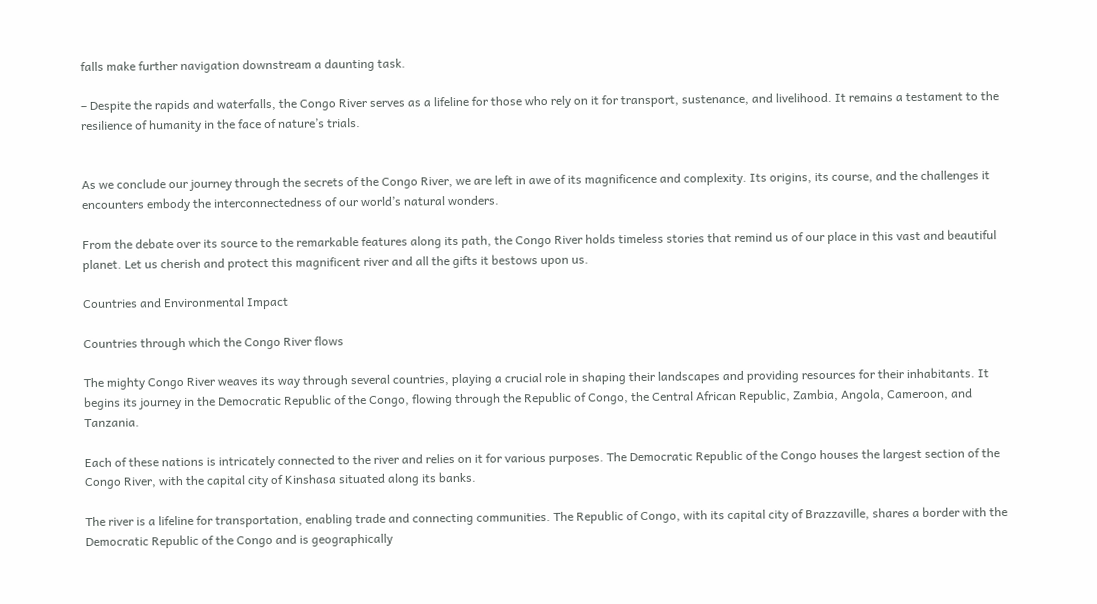falls make further navigation downstream a daunting task.

– Despite the rapids and waterfalls, the Congo River serves as a lifeline for those who rely on it for transport, sustenance, and livelihood. It remains a testament to the resilience of humanity in the face of nature’s trials.


As we conclude our journey through the secrets of the Congo River, we are left in awe of its magnificence and complexity. Its origins, its course, and the challenges it encounters embody the interconnectedness of our world’s natural wonders.

From the debate over its source to the remarkable features along its path, the Congo River holds timeless stories that remind us of our place in this vast and beautiful planet. Let us cherish and protect this magnificent river and all the gifts it bestows upon us.

Countries and Environmental Impact

Countries through which the Congo River flows

The mighty Congo River weaves its way through several countries, playing a crucial role in shaping their landscapes and providing resources for their inhabitants. It begins its journey in the Democratic Republic of the Congo, flowing through the Republic of Congo, the Central African Republic, Zambia, Angola, Cameroon, and Tanzania.

Each of these nations is intricately connected to the river and relies on it for various purposes. The Democratic Republic of the Congo houses the largest section of the Congo River, with the capital city of Kinshasa situated along its banks.

The river is a lifeline for transportation, enabling trade and connecting communities. The Republic of Congo, with its capital city of Brazzaville, shares a border with the Democratic Republic of the Congo and is geographically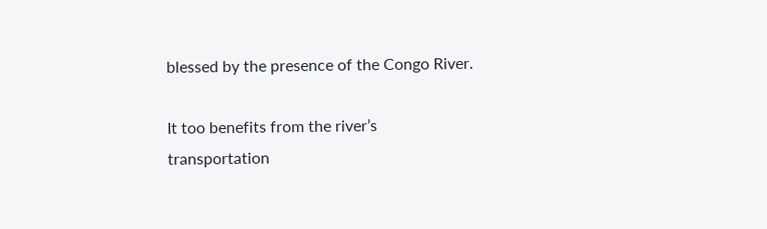blessed by the presence of the Congo River.

It too benefits from the river’s transportation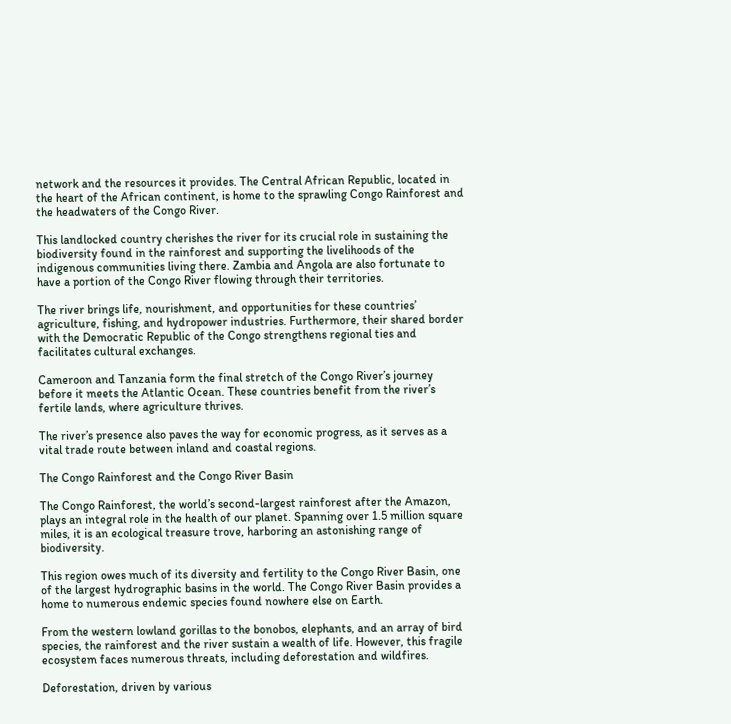network and the resources it provides. The Central African Republic, located in the heart of the African continent, is home to the sprawling Congo Rainforest and the headwaters of the Congo River.

This landlocked country cherishes the river for its crucial role in sustaining the biodiversity found in the rainforest and supporting the livelihoods of the indigenous communities living there. Zambia and Angola are also fortunate to have a portion of the Congo River flowing through their territories.

The river brings life, nourishment, and opportunities for these countries’ agriculture, fishing, and hydropower industries. Furthermore, their shared border with the Democratic Republic of the Congo strengthens regional ties and facilitates cultural exchanges.

Cameroon and Tanzania form the final stretch of the Congo River’s journey before it meets the Atlantic Ocean. These countries benefit from the river’s fertile lands, where agriculture thrives.

The river’s presence also paves the way for economic progress, as it serves as a vital trade route between inland and coastal regions.

The Congo Rainforest and the Congo River Basin

The Congo Rainforest, the world’s second-largest rainforest after the Amazon, plays an integral role in the health of our planet. Spanning over 1.5 million square miles, it is an ecological treasure trove, harboring an astonishing range of biodiversity.

This region owes much of its diversity and fertility to the Congo River Basin, one of the largest hydrographic basins in the world. The Congo River Basin provides a home to numerous endemic species found nowhere else on Earth.

From the western lowland gorillas to the bonobos, elephants, and an array of bird species, the rainforest and the river sustain a wealth of life. However, this fragile ecosystem faces numerous threats, including deforestation and wildfires.

Deforestation, driven by various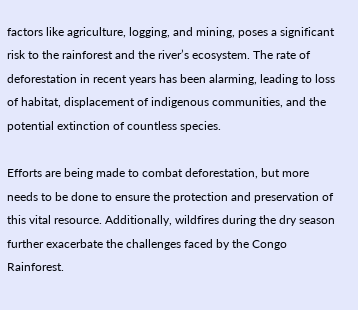factors like agriculture, logging, and mining, poses a significant risk to the rainforest and the river’s ecosystem. The rate of deforestation in recent years has been alarming, leading to loss of habitat, displacement of indigenous communities, and the potential extinction of countless species.

Efforts are being made to combat deforestation, but more needs to be done to ensure the protection and preservation of this vital resource. Additionally, wildfires during the dry season further exacerbate the challenges faced by the Congo Rainforest.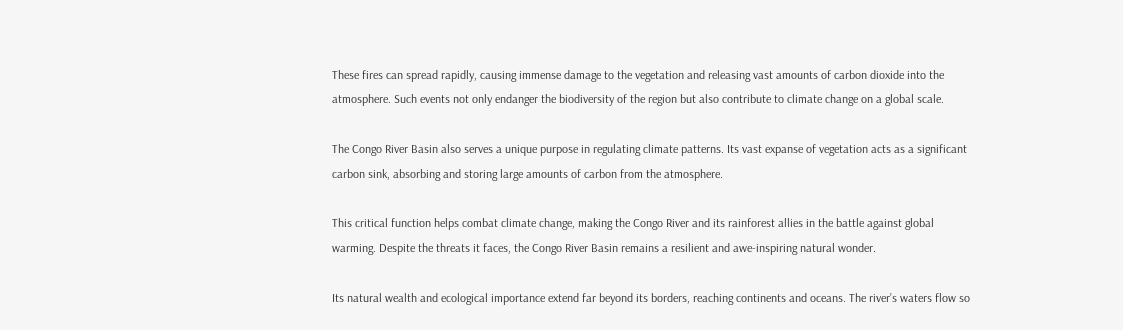These fires can spread rapidly, causing immense damage to the vegetation and releasing vast amounts of carbon dioxide into the atmosphere. Such events not only endanger the biodiversity of the region but also contribute to climate change on a global scale.

The Congo River Basin also serves a unique purpose in regulating climate patterns. Its vast expanse of vegetation acts as a significant carbon sink, absorbing and storing large amounts of carbon from the atmosphere.

This critical function helps combat climate change, making the Congo River and its rainforest allies in the battle against global warming. Despite the threats it faces, the Congo River Basin remains a resilient and awe-inspiring natural wonder.

Its natural wealth and ecological importance extend far beyond its borders, reaching continents and oceans. The river’s waters flow so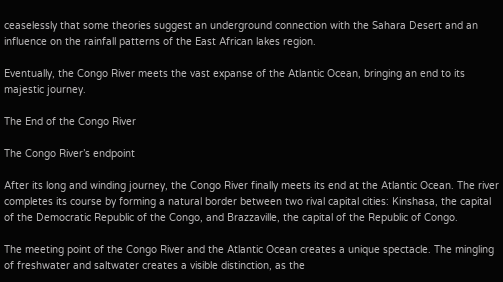ceaselessly that some theories suggest an underground connection with the Sahara Desert and an influence on the rainfall patterns of the East African lakes region.

Eventually, the Congo River meets the vast expanse of the Atlantic Ocean, bringing an end to its majestic journey.

The End of the Congo River

The Congo River’s endpoint

After its long and winding journey, the Congo River finally meets its end at the Atlantic Ocean. The river completes its course by forming a natural border between two rival capital cities: Kinshasa, the capital of the Democratic Republic of the Congo, and Brazzaville, the capital of the Republic of Congo.

The meeting point of the Congo River and the Atlantic Ocean creates a unique spectacle. The mingling of freshwater and saltwater creates a visible distinction, as the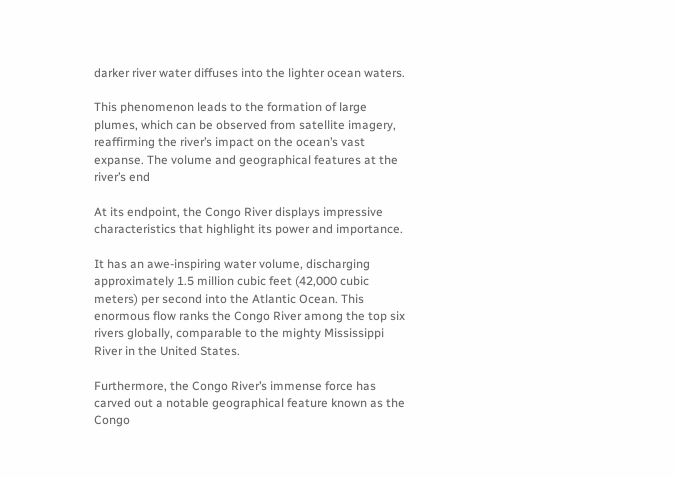darker river water diffuses into the lighter ocean waters.

This phenomenon leads to the formation of large plumes, which can be observed from satellite imagery, reaffirming the river’s impact on the ocean’s vast expanse. The volume and geographical features at the river’s end

At its endpoint, the Congo River displays impressive characteristics that highlight its power and importance.

It has an awe-inspiring water volume, discharging approximately 1.5 million cubic feet (42,000 cubic meters) per second into the Atlantic Ocean. This enormous flow ranks the Congo River among the top six rivers globally, comparable to the mighty Mississippi River in the United States.

Furthermore, the Congo River’s immense force has carved out a notable geographical feature known as the Congo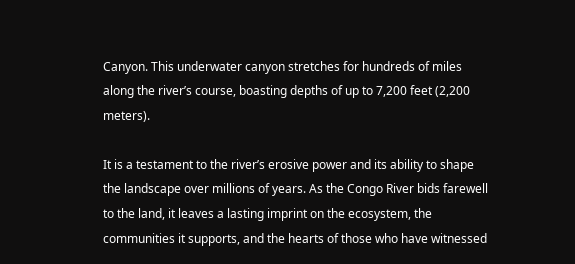Canyon. This underwater canyon stretches for hundreds of miles along the river’s course, boasting depths of up to 7,200 feet (2,200 meters).

It is a testament to the river’s erosive power and its ability to shape the landscape over millions of years. As the Congo River bids farewell to the land, it leaves a lasting imprint on the ecosystem, the communities it supports, and the hearts of those who have witnessed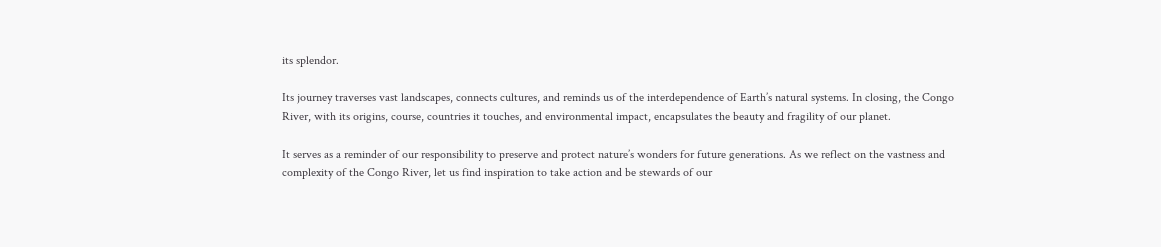its splendor.

Its journey traverses vast landscapes, connects cultures, and reminds us of the interdependence of Earth’s natural systems. In closing, the Congo River, with its origins, course, countries it touches, and environmental impact, encapsulates the beauty and fragility of our planet.

It serves as a reminder of our responsibility to preserve and protect nature’s wonders for future generations. As we reflect on the vastness and complexity of the Congo River, let us find inspiration to take action and be stewards of our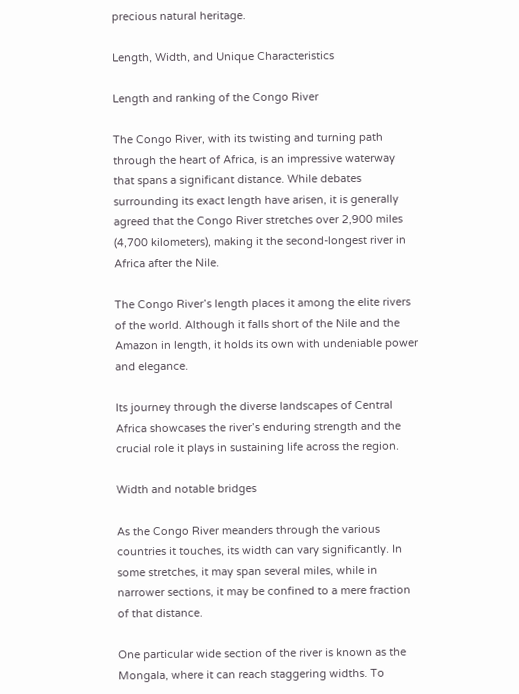precious natural heritage.

Length, Width, and Unique Characteristics

Length and ranking of the Congo River

The Congo River, with its twisting and turning path through the heart of Africa, is an impressive waterway that spans a significant distance. While debates surrounding its exact length have arisen, it is generally agreed that the Congo River stretches over 2,900 miles (4,700 kilometers), making it the second-longest river in Africa after the Nile.

The Congo River’s length places it among the elite rivers of the world. Although it falls short of the Nile and the Amazon in length, it holds its own with undeniable power and elegance.

Its journey through the diverse landscapes of Central Africa showcases the river’s enduring strength and the crucial role it plays in sustaining life across the region.

Width and notable bridges

As the Congo River meanders through the various countries it touches, its width can vary significantly. In some stretches, it may span several miles, while in narrower sections, it may be confined to a mere fraction of that distance.

One particular wide section of the river is known as the Mongala, where it can reach staggering widths. To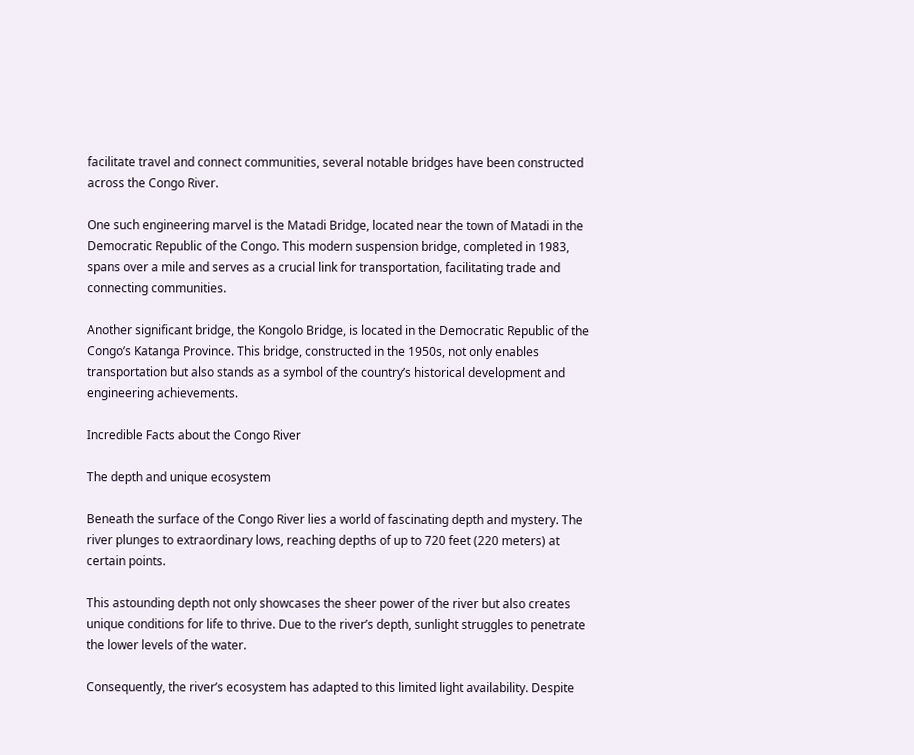facilitate travel and connect communities, several notable bridges have been constructed across the Congo River.

One such engineering marvel is the Matadi Bridge, located near the town of Matadi in the Democratic Republic of the Congo. This modern suspension bridge, completed in 1983, spans over a mile and serves as a crucial link for transportation, facilitating trade and connecting communities.

Another significant bridge, the Kongolo Bridge, is located in the Democratic Republic of the Congo’s Katanga Province. This bridge, constructed in the 1950s, not only enables transportation but also stands as a symbol of the country’s historical development and engineering achievements.

Incredible Facts about the Congo River

The depth and unique ecosystem

Beneath the surface of the Congo River lies a world of fascinating depth and mystery. The river plunges to extraordinary lows, reaching depths of up to 720 feet (220 meters) at certain points.

This astounding depth not only showcases the sheer power of the river but also creates unique conditions for life to thrive. Due to the river’s depth, sunlight struggles to penetrate the lower levels of the water.

Consequently, the river’s ecosystem has adapted to this limited light availability. Despite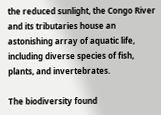the reduced sunlight, the Congo River and its tributaries house an astonishing array of aquatic life, including diverse species of fish, plants, and invertebrates.

The biodiversity found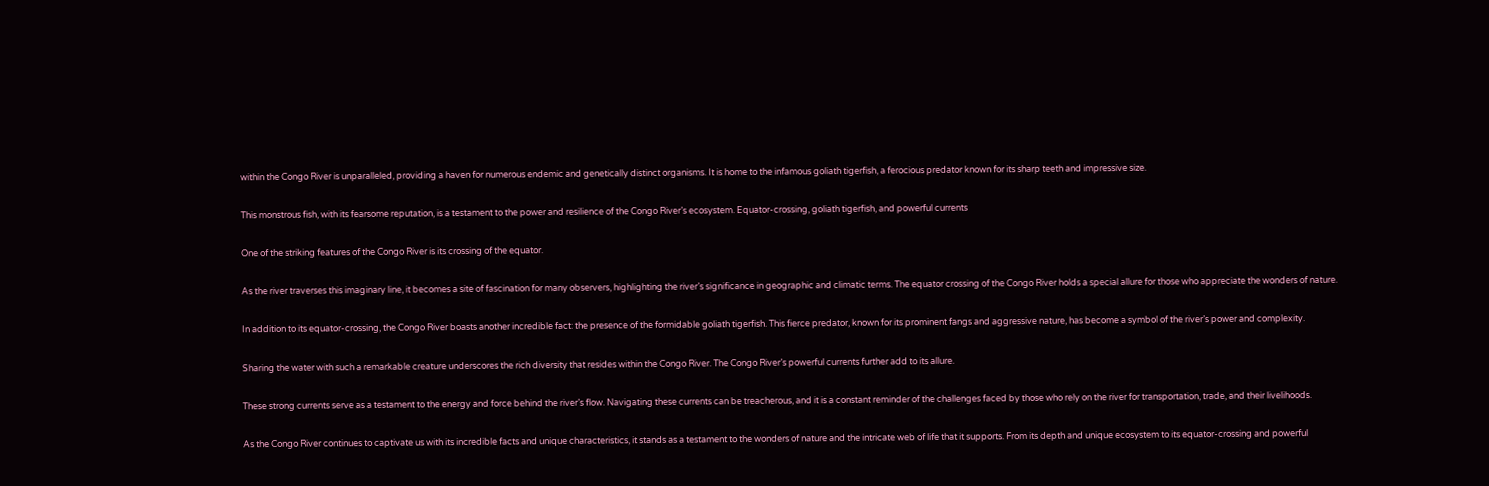within the Congo River is unparalleled, providing a haven for numerous endemic and genetically distinct organisms. It is home to the infamous goliath tigerfish, a ferocious predator known for its sharp teeth and impressive size.

This monstrous fish, with its fearsome reputation, is a testament to the power and resilience of the Congo River’s ecosystem. Equator-crossing, goliath tigerfish, and powerful currents

One of the striking features of the Congo River is its crossing of the equator.

As the river traverses this imaginary line, it becomes a site of fascination for many observers, highlighting the river’s significance in geographic and climatic terms. The equator crossing of the Congo River holds a special allure for those who appreciate the wonders of nature.

In addition to its equator-crossing, the Congo River boasts another incredible fact: the presence of the formidable goliath tigerfish. This fierce predator, known for its prominent fangs and aggressive nature, has become a symbol of the river’s power and complexity.

Sharing the water with such a remarkable creature underscores the rich diversity that resides within the Congo River. The Congo River’s powerful currents further add to its allure.

These strong currents serve as a testament to the energy and force behind the river’s flow. Navigating these currents can be treacherous, and it is a constant reminder of the challenges faced by those who rely on the river for transportation, trade, and their livelihoods.

As the Congo River continues to captivate us with its incredible facts and unique characteristics, it stands as a testament to the wonders of nature and the intricate web of life that it supports. From its depth and unique ecosystem to its equator-crossing and powerful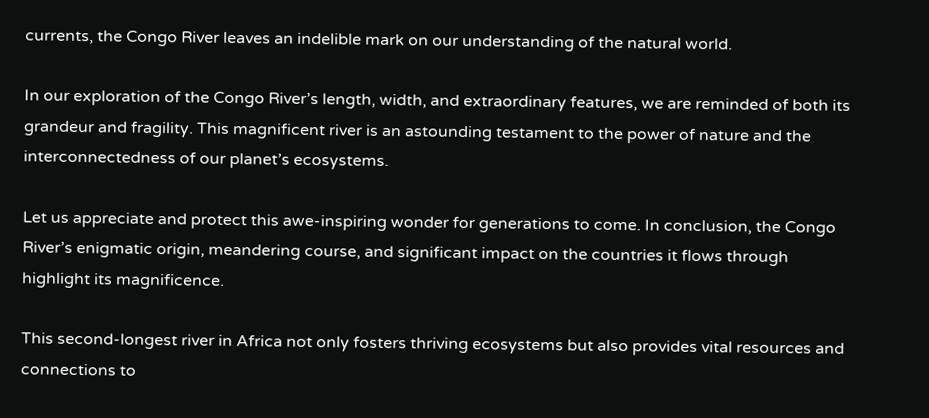currents, the Congo River leaves an indelible mark on our understanding of the natural world.

In our exploration of the Congo River’s length, width, and extraordinary features, we are reminded of both its grandeur and fragility. This magnificent river is an astounding testament to the power of nature and the interconnectedness of our planet’s ecosystems.

Let us appreciate and protect this awe-inspiring wonder for generations to come. In conclusion, the Congo River’s enigmatic origin, meandering course, and significant impact on the countries it flows through highlight its magnificence.

This second-longest river in Africa not only fosters thriving ecosystems but also provides vital resources and connections to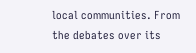local communities. From the debates over its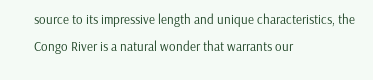source to its impressive length and unique characteristics, the Congo River is a natural wonder that warrants our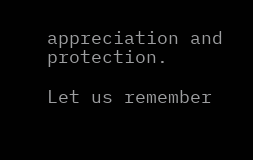appreciation and protection.

Let us remember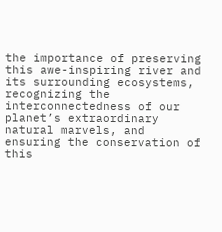the importance of preserving this awe-inspiring river and its surrounding ecosystems, recognizing the interconnectedness of our planet’s extraordinary natural marvels, and ensuring the conservation of this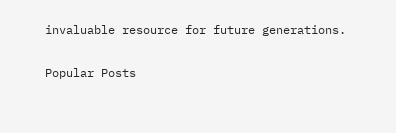invaluable resource for future generations.

Popular Posts